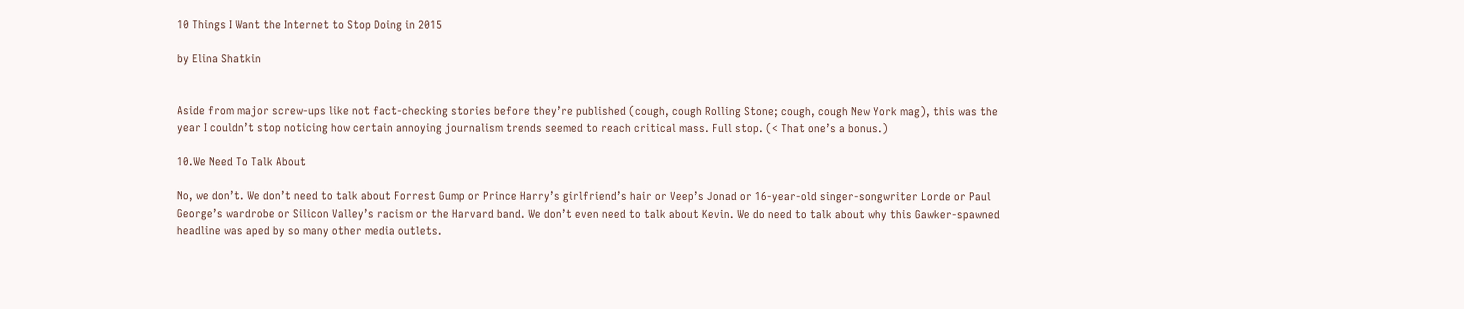10 Things I Want the Internet to Stop Doing in 2015

by Elina Shatkin


Aside from major screw-ups like not fact-checking stories before they’re published (cough, cough Rolling Stone; cough, cough New York mag), this was the year I couldn’t stop noticing how certain annoying journalism trends seemed to reach critical mass. Full stop. (< That one’s a bonus.)

10.We Need To Talk About

No, we don’t. We don’t need to talk about Forrest Gump or Prince Harry’s girlfriend’s hair or Veep’s Jonad or 16-year-old singer-songwriter Lorde or Paul George’s wardrobe or Silicon Valley’s racism or the Harvard band. We don’t even need to talk about Kevin. We do need to talk about why this Gawker-spawned headline was aped by so many other media outlets.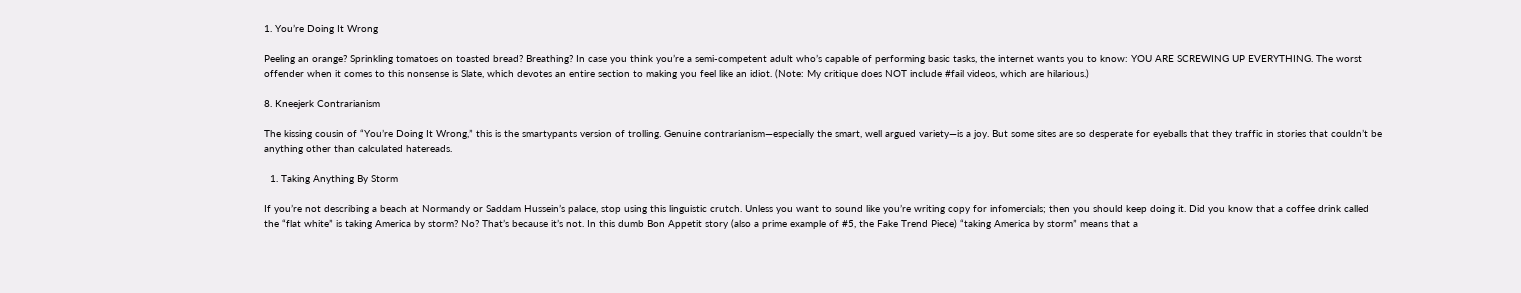1. You’re Doing It Wrong

Peeling an orange? Sprinkling tomatoes on toasted bread? Breathing? In case you think you’re a semi-competent adult who’s capable of performing basic tasks, the internet wants you to know: YOU ARE SCREWING UP EVERYTHING. The worst offender when it comes to this nonsense is Slate, which devotes an entire section to making you feel like an idiot. (Note: My critique does NOT include #fail videos, which are hilarious.)

8. Kneejerk Contrarianism

The kissing cousin of “You’re Doing It Wrong,” this is the smartypants version of trolling. Genuine contrarianism—especially the smart, well argued variety—is a joy. But some sites are so desperate for eyeballs that they traffic in stories that couldn’t be anything other than calculated hatereads.

  1. Taking Anything By Storm

If you’re not describing a beach at Normandy or Saddam Hussein’s palace, stop using this linguistic crutch. Unless you want to sound like you’re writing copy for infomercials; then you should keep doing it. Did you know that a coffee drink called the “flat white” is taking America by storm? No? That’s because it’s not. In this dumb Bon Appetit story (also a prime example of #5, the Fake Trend Piece) “taking America by storm” means that a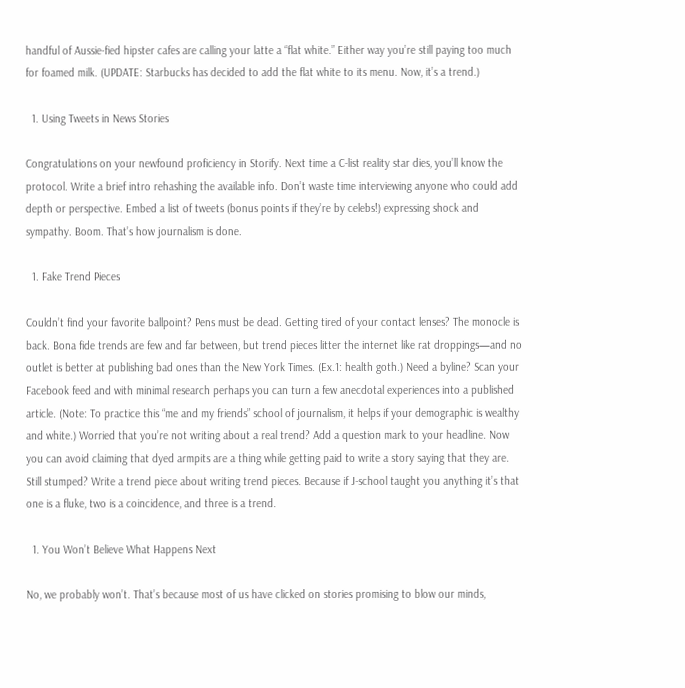handful of Aussie-fied hipster cafes are calling your latte a “flat white.” Either way you’re still paying too much for foamed milk. (UPDATE: Starbucks has decided to add the flat white to its menu. Now, it’s a trend.)

  1. Using Tweets in News Stories

Congratulations on your newfound proficiency in Storify. Next time a C-list reality star dies, you’ll know the protocol. Write a brief intro rehashing the available info. Don’t waste time interviewing anyone who could add depth or perspective. Embed a list of tweets (bonus points if they’re by celebs!) expressing shock and sympathy. Boom. That’s how journalism is done.

  1. Fake Trend Pieces

Couldn’t find your favorite ballpoint? Pens must be dead. Getting tired of your contact lenses? The monocle is back. Bona fide trends are few and far between, but trend pieces litter the internet like rat droppings—and no outlet is better at publishing bad ones than the New York Times. (Ex.1: health goth.) Need a byline? Scan your Facebook feed and with minimal research perhaps you can turn a few anecdotal experiences into a published article. (Note: To practice this “me and my friends” school of journalism, it helps if your demographic is wealthy and white.) Worried that you’re not writing about a real trend? Add a question mark to your headline. Now you can avoid claiming that dyed armpits are a thing while getting paid to write a story saying that they are. Still stumped? Write a trend piece about writing trend pieces. Because if J-school taught you anything it’s that one is a fluke, two is a coincidence, and three is a trend.

  1. You Won’t Believe What Happens Next

No, we probably won’t. That’s because most of us have clicked on stories promising to blow our minds,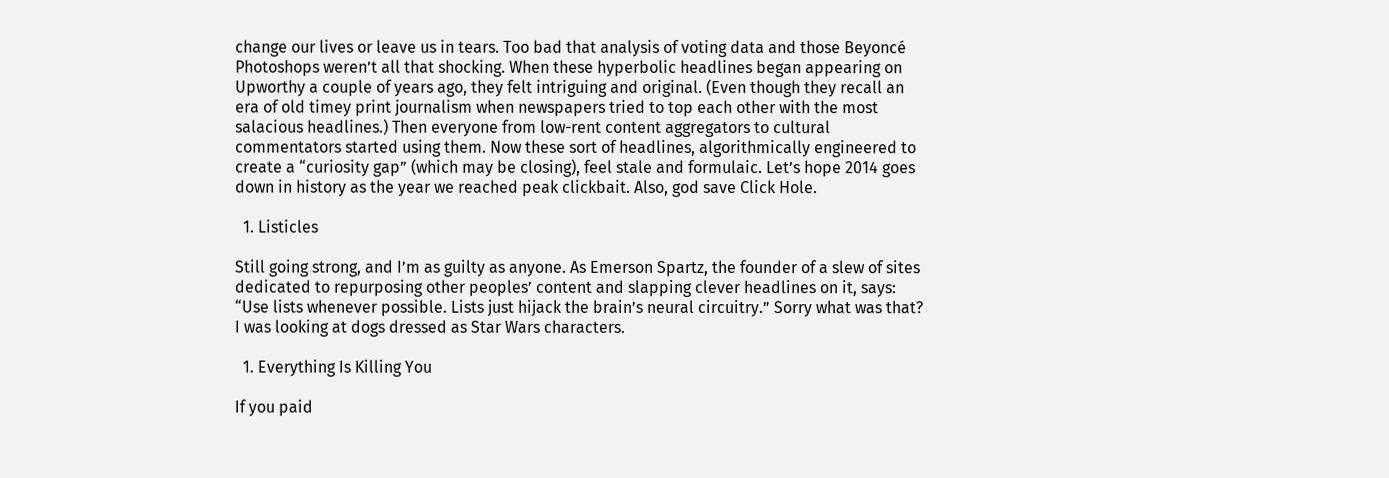change our lives or leave us in tears. Too bad that analysis of voting data and those Beyoncé Photoshops weren’t all that shocking. When these hyperbolic headlines began appearing on Upworthy a couple of years ago, they felt intriguing and original. (Even though they recall an era of old timey print journalism when newspapers tried to top each other with the most salacious headlines.) Then everyone from low-rent content aggregators to cultural commentators started using them. Now these sort of headlines, algorithmically engineered to create a “curiosity gap” (which may be closing), feel stale and formulaic. Let’s hope 2014 goes down in history as the year we reached peak clickbait. Also, god save Click Hole.

  1. Listicles

Still going strong, and I’m as guilty as anyone. As Emerson Spartz, the founder of a slew of sites dedicated to repurposing other peoples’ content and slapping clever headlines on it, says: “Use lists whenever possible. Lists just hijack the brain’s neural circuitry.” Sorry what was that? I was looking at dogs dressed as Star Wars characters.

  1. Everything Is Killing You

If you paid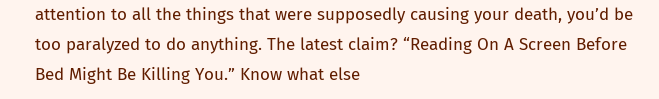attention to all the things that were supposedly causing your death, you’d be too paralyzed to do anything. The latest claim? “Reading On A Screen Before Bed Might Be Killing You.” Know what else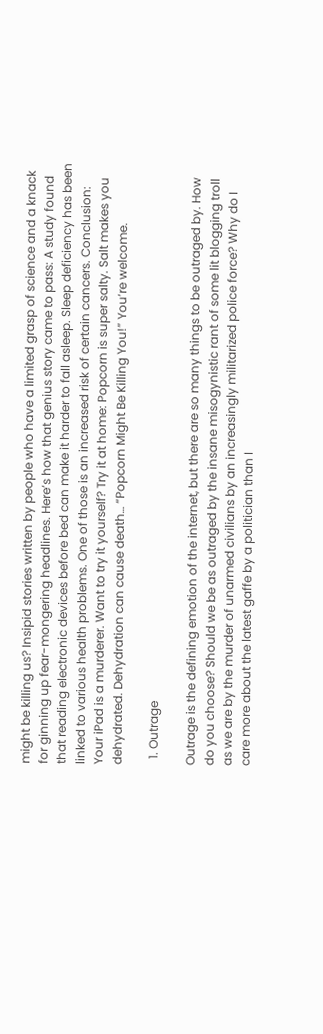might be killing us? Insipid stories written by people who have a limited grasp of science and a knack for ginning up fear-mongering headlines. Here’s how that genius story came to pass: A study found that reading electronic devices before bed can make it harder to fall asleep. Sleep deficiency has been linked to various health problems. One of those is an increased risk of certain cancers. Conclusion: Your iPad is a murderer. Want to try it yourself? Try it at home: Popcorn is super salty. Salt makes you dehydrated. Dehydration can cause death… “Popcorn Might Be Killing You!” You’re welcome.

  1. Outrage

Outrage is the defining emotion of the internet, but there are so many things to be outraged by. How do you choose? Should we be as outraged by the insane misogynistic rant of some lit blogging troll as we are by the murder of unarmed civilians by an increasingly militarized police force? Why do I care more about the latest gaffe by a politician than I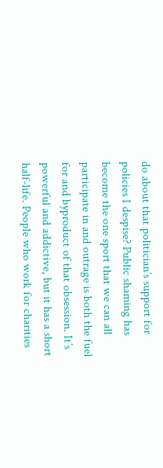do about that politician’s support for policies I despise? Public shaming has become the one sport that we can all participate in and outrage is both the fuel for and byproduct of that obsession. It’s powerful and addictive, but it has a short half-life. People who work for charities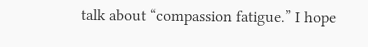talk about “compassion fatigue.” I hope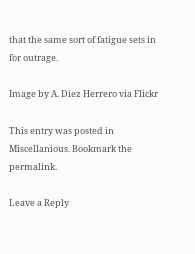that the same sort of fatigue sets in for outrage.

Image by A. Diez Herrero via Flickr

This entry was posted in Miscellanious. Bookmark the permalink.

Leave a Reply